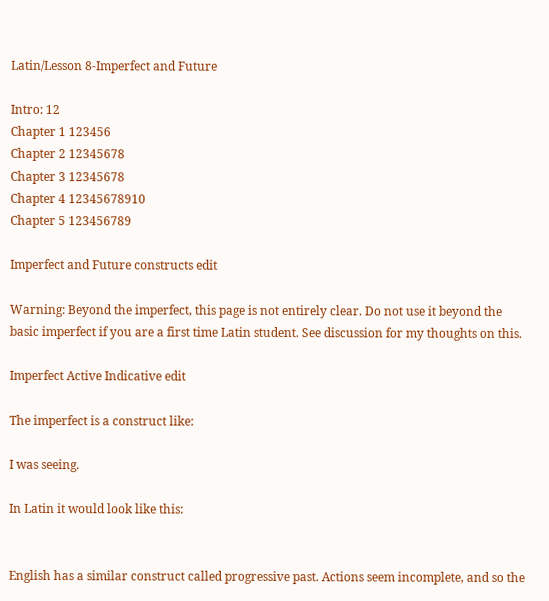Latin/Lesson 8-Imperfect and Future

Intro: 12
Chapter 1 123456
Chapter 2 12345678
Chapter 3 12345678
Chapter 4 12345678910
Chapter 5 123456789

Imperfect and Future constructs edit

Warning: Beyond the imperfect, this page is not entirely clear. Do not use it beyond the basic imperfect if you are a first time Latin student. See discussion for my thoughts on this.

Imperfect Active Indicative edit

The imperfect is a construct like:

I was seeing.

In Latin it would look like this:


English has a similar construct called progressive past. Actions seem incomplete, and so the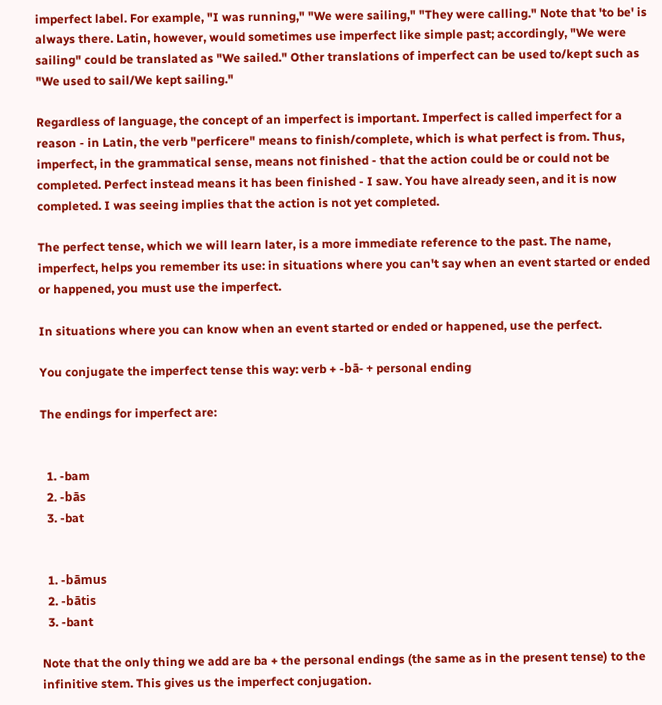imperfect label. For example, "I was running," "We were sailing," "They were calling." Note that 'to be' is always there. Latin, however, would sometimes use imperfect like simple past; accordingly, "We were sailing" could be translated as "We sailed." Other translations of imperfect can be used to/kept such as "We used to sail/We kept sailing."

Regardless of language, the concept of an imperfect is important. Imperfect is called imperfect for a reason - in Latin, the verb "perficere" means to finish/complete, which is what perfect is from. Thus, imperfect, in the grammatical sense, means not finished - that the action could be or could not be completed. Perfect instead means it has been finished - I saw. You have already seen, and it is now completed. I was seeing implies that the action is not yet completed.

The perfect tense, which we will learn later, is a more immediate reference to the past. The name, imperfect, helps you remember its use: in situations where you can't say when an event started or ended or happened, you must use the imperfect.

In situations where you can know when an event started or ended or happened, use the perfect.

You conjugate the imperfect tense this way: verb + -bā- + personal ending

The endings for imperfect are:


  1. -bam
  2. -bās
  3. -bat


  1. -bāmus
  2. -bātis
  3. -bant

Note that the only thing we add are ba + the personal endings (the same as in the present tense) to the infinitive stem. This gives us the imperfect conjugation.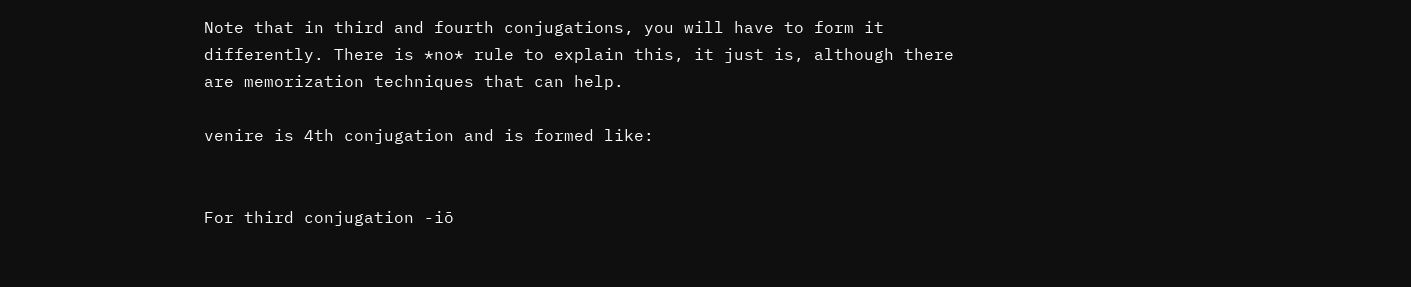Note that in third and fourth conjugations, you will have to form it differently. There is *no* rule to explain this, it just is, although there are memorization techniques that can help.

venire is 4th conjugation and is formed like:


For third conjugation -iō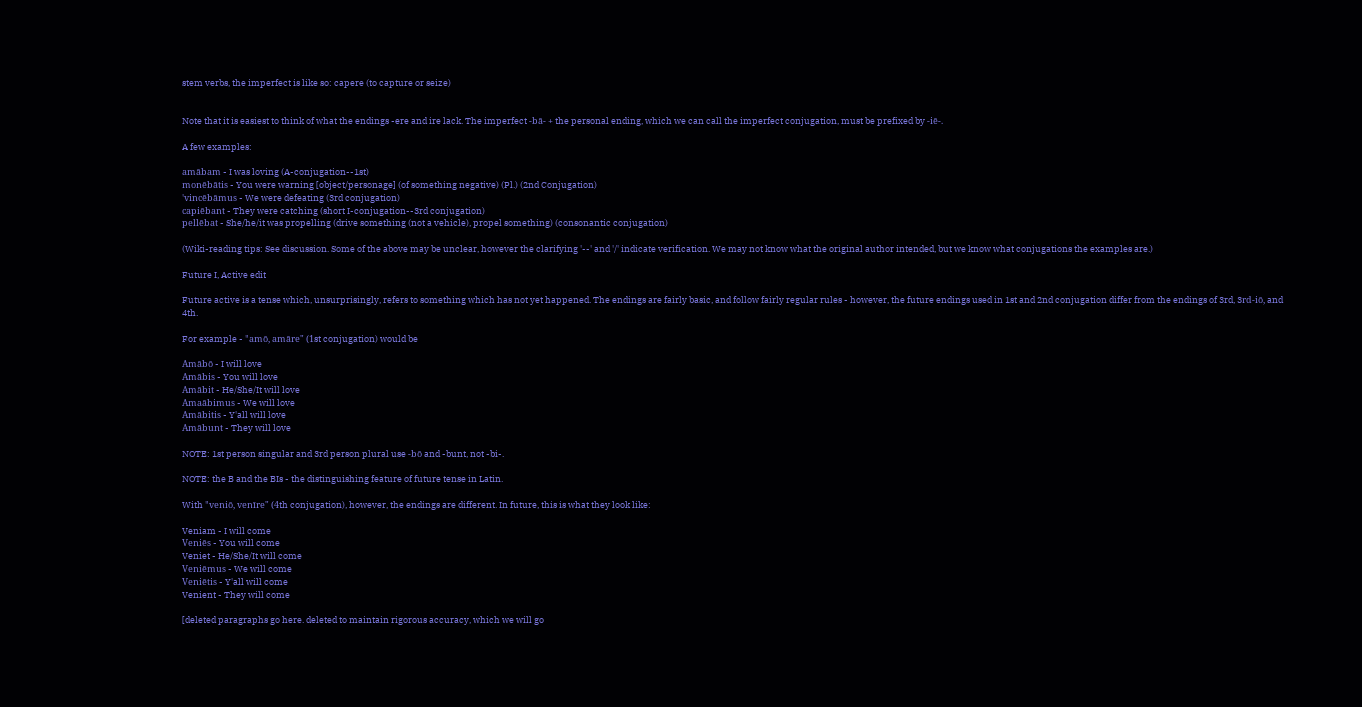stem verbs, the imperfect is like so: capere (to capture or seize)


Note that it is easiest to think of what the endings -ere and ire lack. The imperfect -bā- + the personal ending, which we can call the imperfect conjugation, must be prefixed by -iē-.

A few examples:

amābam - I was loving (A-conjugation--1st)
monēbātis - You were warning [object/personage] (of something negative) (Pl.) (2nd Conjugation)
'vincēbāmus - We were defeating (3rd conjugation)
capiēbant - They were catching (short I-conjugation--3rd conjugation)
pellēbat - She/he/it was propelling (drive something (not a vehicle), propel something) (consonantic conjugation)

(Wiki-reading tips: See discussion. Some of the above may be unclear, however the clarifying '--' and '/' indicate verification. We may not know what the original author intended, but we know what conjugations the examples are.)

Future I, Active edit

Future active is a tense which, unsurprisingly, refers to something which has not yet happened. The endings are fairly basic, and follow fairly regular rules - however, the future endings used in 1st and 2nd conjugation differ from the endings of 3rd, 3rd-iō, and 4th.

For example - "amō, amāre" (1st conjugation) would be

Amābō - I will love
Amābis - You will love
Amābit - He/She/It will love
Amaābimus - We will love
Amābitis - Y'all will love
Amābunt - They will love

NOTE: 1st person singular and 3rd person plural use -bō and -bunt, not -bi-.

NOTE: the B and the BIs - the distinguishing feature of future tense in Latin.

With "veniō, venīre" (4th conjugation), however, the endings are different. In future, this is what they look like:

Veniam - I will come
Veniēs - You will come
Veniet - He/She/It will come
Veniēmus - We will come
Veniētis - Y'all will come
Venient - They will come

[deleted paragraphs go here. deleted to maintain rigorous accuracy, which we will go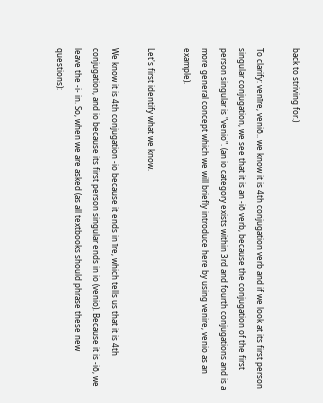back to striving for.)

To clarify: venīre, veniō.. we know it is 4th conjugation verb and if we look at its first person singular conjugation, we see that it is an -iō verb, because the conjugation of the first person singular is "venio". (an io category exists within 3rd and fourth conjugations and is a more general concept which we will briefly introduce here by using venire, venio as an example).

Let's first identify what we know.

We know it is 4th conjugation -io because it ends in īre, which tells us that it is 4th conjugation, and io because its first person singular ends in io (venio). Because it is -iō, we leave the -i- in. So, when we are asked (as all textbooks should phrase these new questions):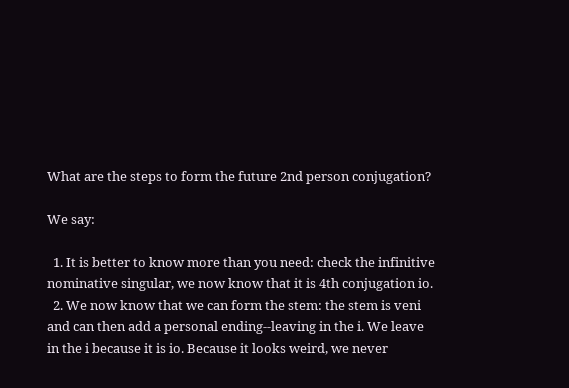What are the steps to form the future 2nd person conjugation?

We say:

  1. It is better to know more than you need: check the infinitive nominative singular, we now know that it is 4th conjugation io.
  2. We now know that we can form the stem: the stem is veni and can then add a personal ending--leaving in the i. We leave in the i because it is io. Because it looks weird, we never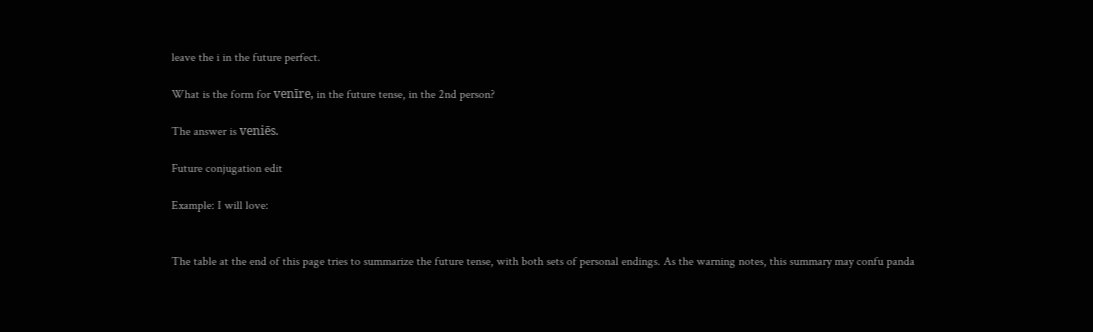leave the i in the future perfect.

What is the form for venīre, in the future tense, in the 2nd person?

The answer is veniēs.

Future conjugation edit

Example: I will love:


The table at the end of this page tries to summarize the future tense, with both sets of personal endings. As the warning notes, this summary may confu panda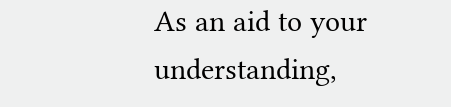As an aid to your understanding,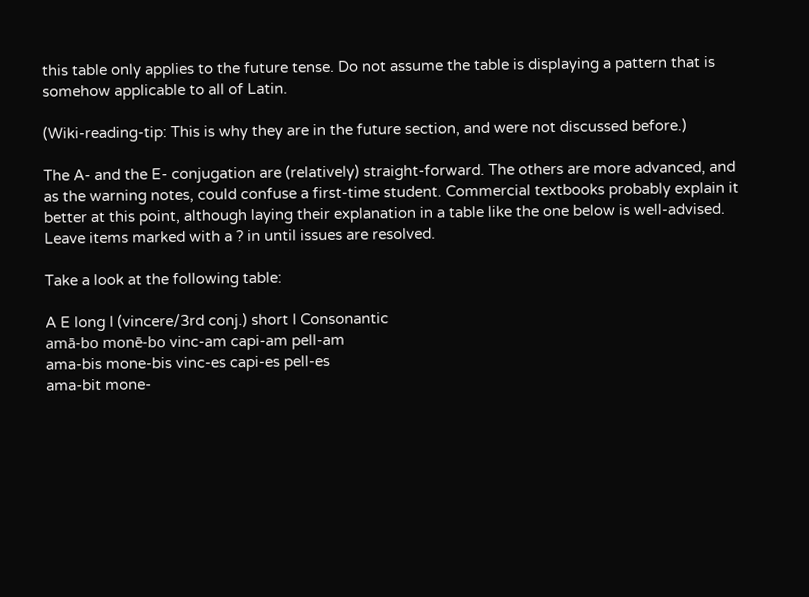this table only applies to the future tense. Do not assume the table is displaying a pattern that is somehow applicable to all of Latin.

(Wiki-reading-tip: This is why they are in the future section, and were not discussed before.)

The A- and the E- conjugation are (relatively) straight-forward. The others are more advanced, and as the warning notes, could confuse a first-time student. Commercial textbooks probably explain it better at this point, although laying their explanation in a table like the one below is well-advised. Leave items marked with a ? in until issues are resolved.

Take a look at the following table:

A E long I (vincere/3rd conj.) short I Consonantic
amā-bo monē-bo vinc-am capi-am pell-am
ama-bis mone-bis vinc-es capi-es pell-es
ama-bit mone-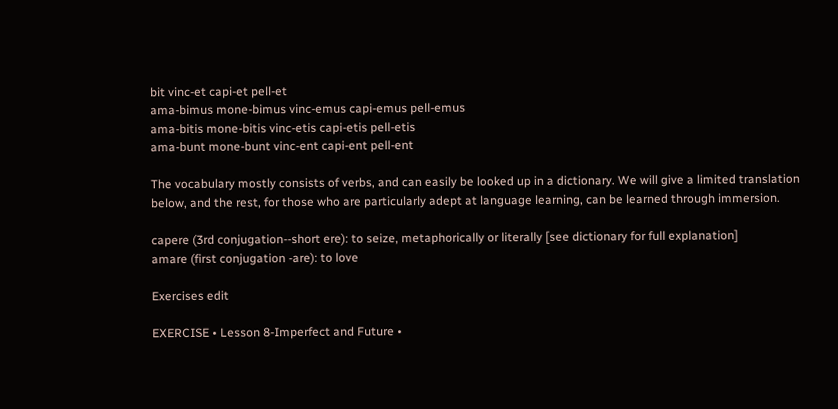bit vinc-et capi-et pell-et
ama-bimus mone-bimus vinc-emus capi-emus pell-emus
ama-bitis mone-bitis vinc-etis capi-etis pell-etis
ama-bunt mone-bunt vinc-ent capi-ent pell-ent

The vocabulary mostly consists of verbs, and can easily be looked up in a dictionary. We will give a limited translation below, and the rest, for those who are particularly adept at language learning, can be learned through immersion.

capere (3rd conjugation--short ere): to seize, metaphorically or literally [see dictionary for full explanation]
amare (first conjugation -are): to love

Exercises edit

EXERCISE • Lesson 8-Imperfect and Future •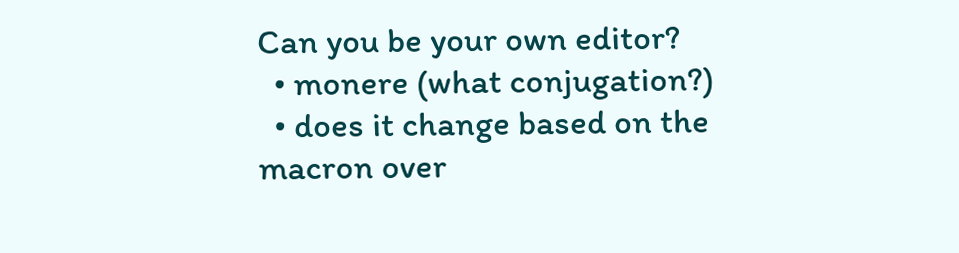Can you be your own editor?
  • monere (what conjugation?)
  • does it change based on the macron over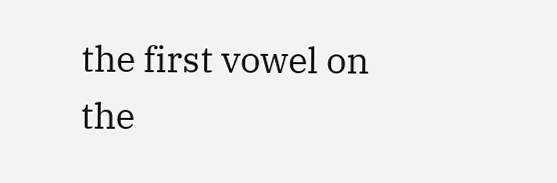the first vowel on the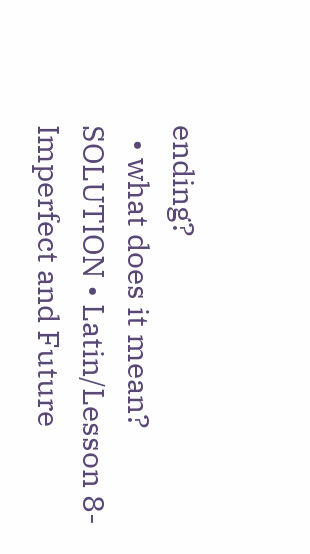ending?
  • what does it mean?
SOLUTION • Latin/Lesson 8-Imperfect and Future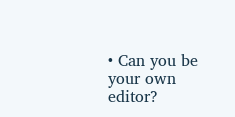• Can you be your own editor?